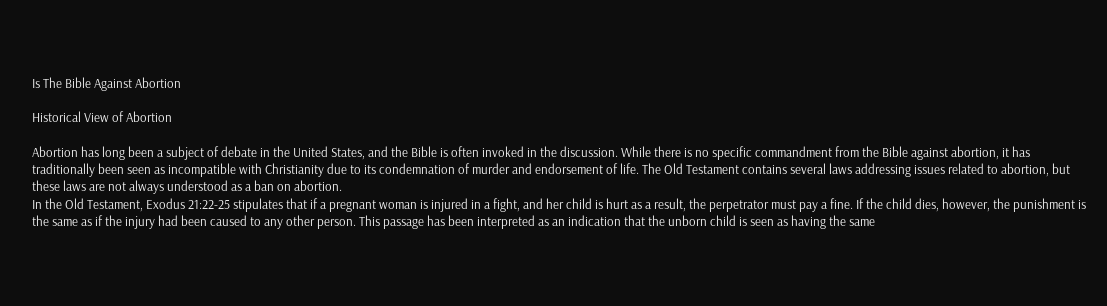Is The Bible Against Abortion

Historical View of Abortion

Abortion has long been a subject of debate in the United States, and the Bible is often invoked in the discussion. While there is no specific commandment from the Bible against abortion, it has traditionally been seen as incompatible with Christianity due to its condemnation of murder and endorsement of life. The Old Testament contains several laws addressing issues related to abortion, but these laws are not always understood as a ban on abortion.
In the Old Testament, Exodus 21:22-25 stipulates that if a pregnant woman is injured in a fight, and her child is hurt as a result, the perpetrator must pay a fine. If the child dies, however, the punishment is the same as if the injury had been caused to any other person. This passage has been interpreted as an indication that the unborn child is seen as having the same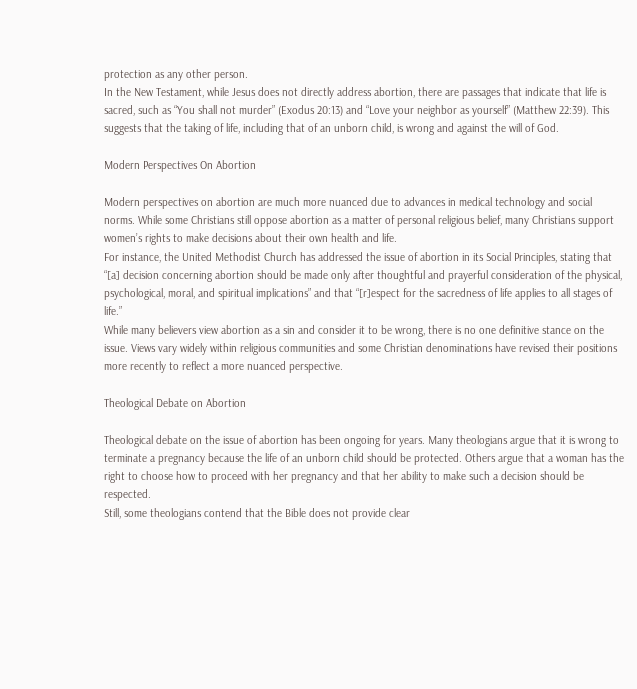protection as any other person.
In the New Testament, while Jesus does not directly address abortion, there are passages that indicate that life is sacred, such as “You shall not murder” (Exodus 20:13) and “Love your neighbor as yourself” (Matthew 22:39). This suggests that the taking of life, including that of an unborn child, is wrong and against the will of God.

Modern Perspectives On Abortion

Modern perspectives on abortion are much more nuanced due to advances in medical technology and social norms. While some Christians still oppose abortion as a matter of personal religious belief, many Christians support women’s rights to make decisions about their own health and life.
For instance, the United Methodist Church has addressed the issue of abortion in its Social Principles, stating that “[a] decision concerning abortion should be made only after thoughtful and prayerful consideration of the physical, psychological, moral, and spiritual implications” and that “[r]espect for the sacredness of life applies to all stages of life.”
While many believers view abortion as a sin and consider it to be wrong, there is no one definitive stance on the issue. Views vary widely within religious communities and some Christian denominations have revised their positions more recently to reflect a more nuanced perspective.

Theological Debate on Abortion

Theological debate on the issue of abortion has been ongoing for years. Many theologians argue that it is wrong to terminate a pregnancy because the life of an unborn child should be protected. Others argue that a woman has the right to choose how to proceed with her pregnancy and that her ability to make such a decision should be respected.
Still, some theologians contend that the Bible does not provide clear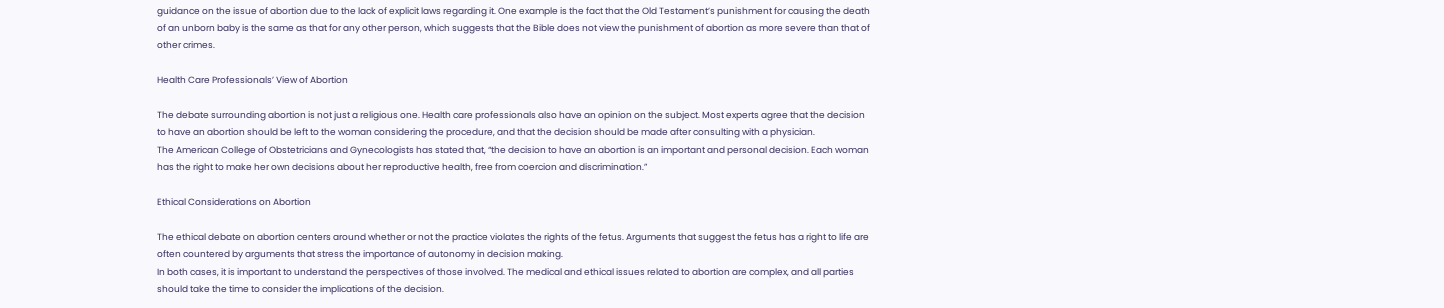guidance on the issue of abortion due to the lack of explicit laws regarding it. One example is the fact that the Old Testament’s punishment for causing the death of an unborn baby is the same as that for any other person, which suggests that the Bible does not view the punishment of abortion as more severe than that of other crimes.

Health Care Professionals’ View of Abortion

The debate surrounding abortion is not just a religious one. Health care professionals also have an opinion on the subject. Most experts agree that the decision to have an abortion should be left to the woman considering the procedure, and that the decision should be made after consulting with a physician.
The American College of Obstetricians and Gynecologists has stated that, “the decision to have an abortion is an important and personal decision. Each woman has the right to make her own decisions about her reproductive health, free from coercion and discrimination.”

Ethical Considerations on Abortion

The ethical debate on abortion centers around whether or not the practice violates the rights of the fetus. Arguments that suggest the fetus has a right to life are often countered by arguments that stress the importance of autonomy in decision making.
In both cases, it is important to understand the perspectives of those involved. The medical and ethical issues related to abortion are complex, and all parties should take the time to consider the implications of the decision.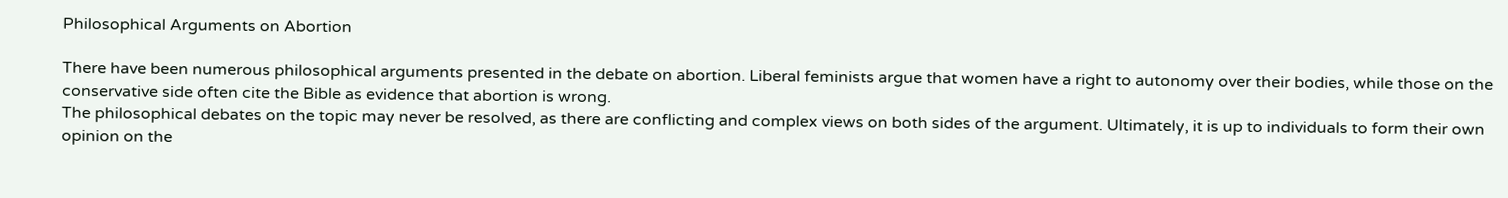Philosophical Arguments on Abortion

There have been numerous philosophical arguments presented in the debate on abortion. Liberal feminists argue that women have a right to autonomy over their bodies, while those on the conservative side often cite the Bible as evidence that abortion is wrong.
The philosophical debates on the topic may never be resolved, as there are conflicting and complex views on both sides of the argument. Ultimately, it is up to individuals to form their own opinion on the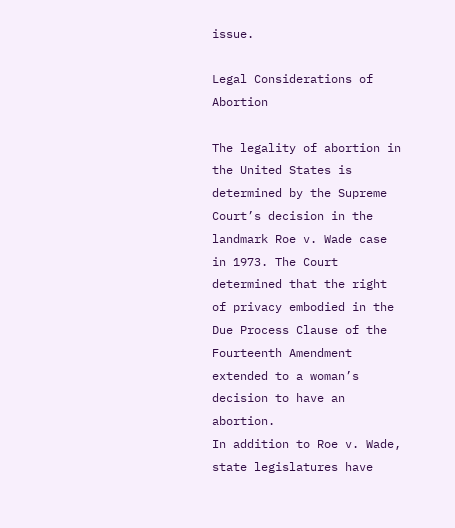issue.

Legal Considerations of Abortion

The legality of abortion in the United States is determined by the Supreme Court’s decision in the landmark Roe v. Wade case in 1973. The Court determined that the right of privacy embodied in the Due Process Clause of the Fourteenth Amendment extended to a woman’s decision to have an abortion.
In addition to Roe v. Wade, state legislatures have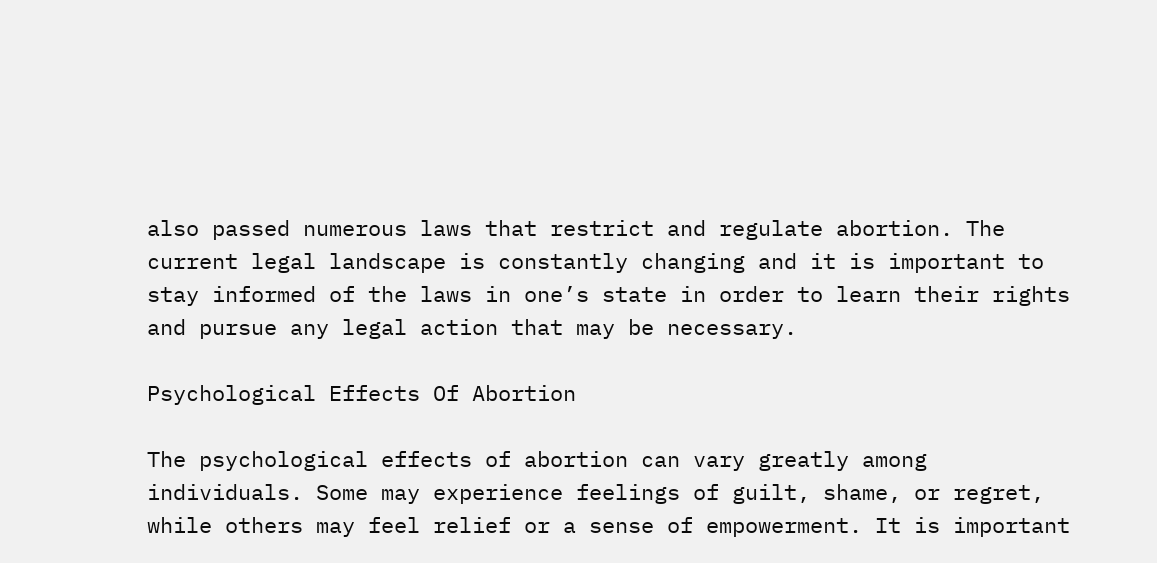also passed numerous laws that restrict and regulate abortion. The current legal landscape is constantly changing and it is important to stay informed of the laws in one’s state in order to learn their rights and pursue any legal action that may be necessary.

Psychological Effects Of Abortion

The psychological effects of abortion can vary greatly among individuals. Some may experience feelings of guilt, shame, or regret, while others may feel relief or a sense of empowerment. It is important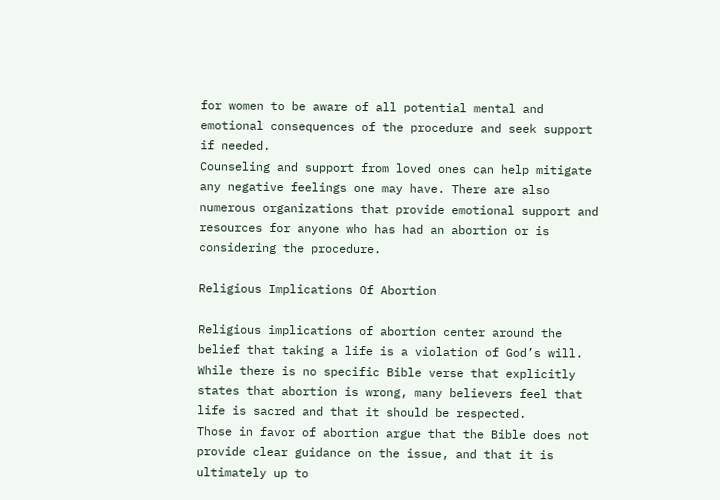for women to be aware of all potential mental and emotional consequences of the procedure and seek support if needed.
Counseling and support from loved ones can help mitigate any negative feelings one may have. There are also numerous organizations that provide emotional support and resources for anyone who has had an abortion or is considering the procedure.

Religious Implications Of Abortion

Religious implications of abortion center around the belief that taking a life is a violation of God’s will. While there is no specific Bible verse that explicitly states that abortion is wrong, many believers feel that life is sacred and that it should be respected.
Those in favor of abortion argue that the Bible does not provide clear guidance on the issue, and that it is ultimately up to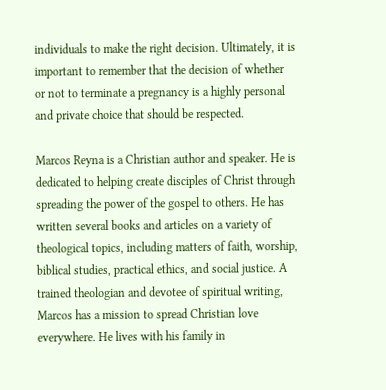individuals to make the right decision. Ultimately, it is important to remember that the decision of whether or not to terminate a pregnancy is a highly personal and private choice that should be respected.

Marcos Reyna is a Christian author and speaker. He is dedicated to helping create disciples of Christ through spreading the power of the gospel to others. He has written several books and articles on a variety of theological topics, including matters of faith, worship, biblical studies, practical ethics, and social justice. A trained theologian and devotee of spiritual writing, Marcos has a mission to spread Christian love everywhere. He lives with his family in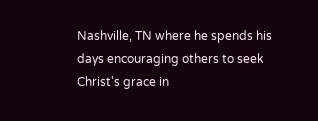Nashville, TN where he spends his days encouraging others to seek Christ's grace in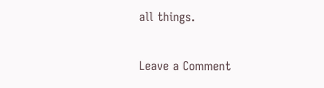all things.

Leave a Comment